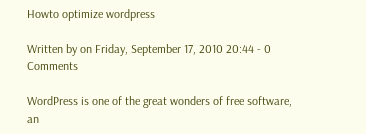Howto optimize wordpress

Written by on Friday, September 17, 2010 20:44 - 0 Comments

WordPress is one of the great wonders of free software, an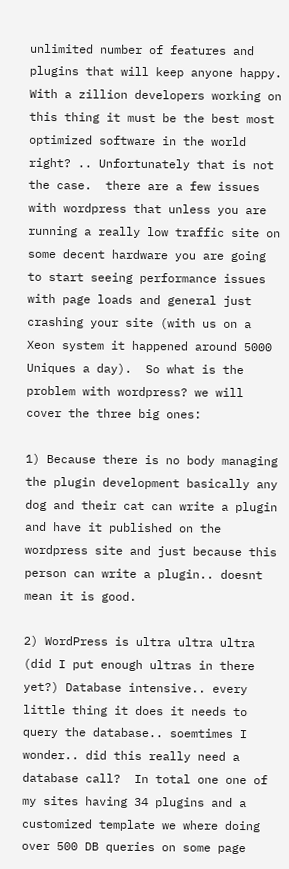unlimited number of features and plugins that will keep anyone happy.  With a zillion developers working on this thing it must be the best most optimized software in the world right? .. Unfortunately that is not the case.  there are a few issues with wordpress that unless you are running a really low traffic site on some decent hardware you are going to start seeing performance issues with page loads and general just crashing your site (with us on a Xeon system it happened around 5000 Uniques a day).  So what is the problem with wordpress? we will cover the three big ones:

1) Because there is no body managing the plugin development basically any dog and their cat can write a plugin and have it published on the wordpress site and just because this person can write a plugin.. doesnt mean it is good.

2) WordPress is ultra ultra ultra (did I put enough ultras in there yet?) Database intensive.. every little thing it does it needs to query the database.. soemtimes I wonder.. did this really need a database call?  In total one one of my sites having 34 plugins and a customized template we where doing over 500 DB queries on some page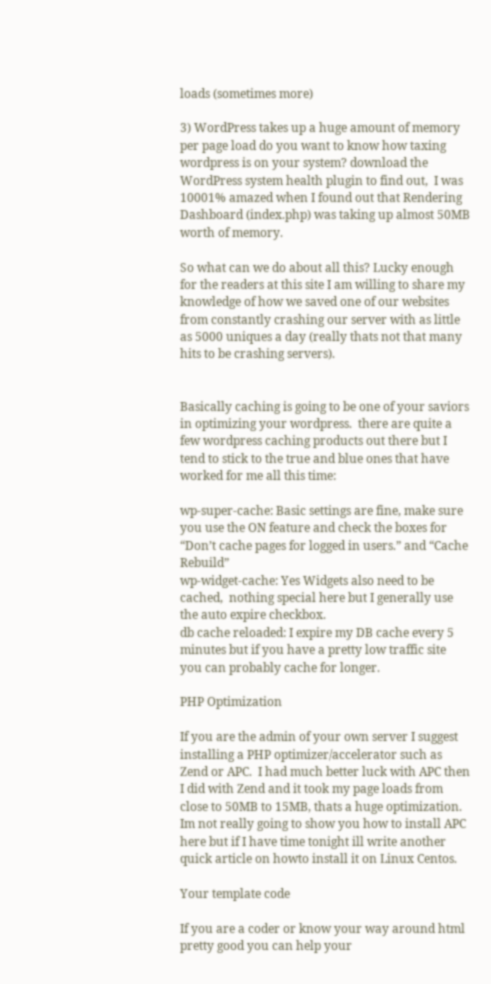loads (sometimes more)

3) WordPress takes up a huge amount of memory per page load do you want to know how taxing wordpress is on your system? download the WordPress system health plugin to find out,  I was 10001% amazed when I found out that Rendering Dashboard (index.php) was taking up almost 50MB worth of memory.

So what can we do about all this? Lucky enough for the readers at this site I am willing to share my knowledge of how we saved one of our websites from constantly crashing our server with as little as 5000 uniques a day (really thats not that many hits to be crashing servers).


Basically caching is going to be one of your saviors in optimizing your wordpress.  there are quite a few wordpress caching products out there but I tend to stick to the true and blue ones that have worked for me all this time:

wp-super-cache: Basic settings are fine, make sure you use the ON feature and check the boxes for “Don’t cache pages for logged in users.” and “Cache Rebuild”
wp-widget-cache: Yes Widgets also need to be cached,  nothing special here but I generally use the auto expire checkbox.
db cache reloaded: I expire my DB cache every 5 minutes but if you have a pretty low traffic site you can probably cache for longer.

PHP Optimization

If you are the admin of your own server I suggest installing a PHP optimizer/accelerator such as Zend or APC.  I had much better luck with APC then I did with Zend and it took my page loads from close to 50MB to 15MB, thats a huge optimization.  Im not really going to show you how to install APC here but if I have time tonight ill write another quick article on howto install it on Linux Centos.

Your template code

If you are a coder or know your way around html pretty good you can help your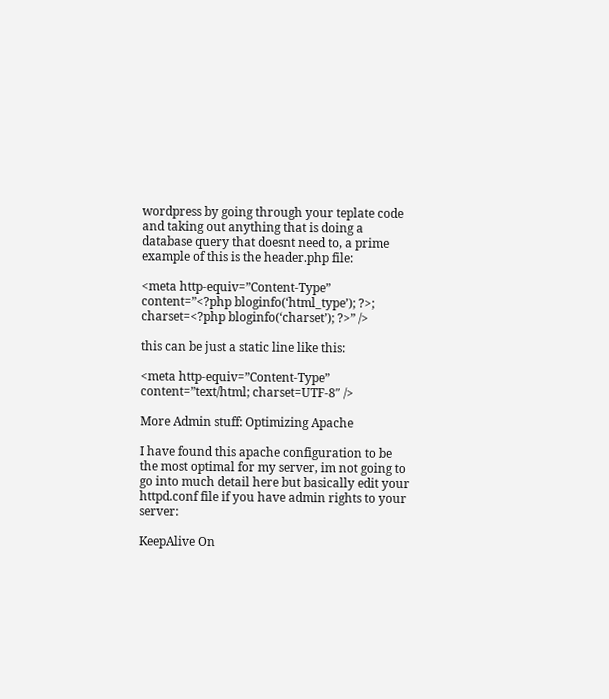wordpress by going through your teplate code and taking out anything that is doing a database query that doesnt need to, a prime example of this is the header.php file:

<meta http-equiv=”Content-Type” content=”<?php bloginfo(‘html_type’); ?>; charset=<?php bloginfo(‘charset’); ?>” />

this can be just a static line like this:

<meta http-equiv=”Content-Type” content=”text/html; charset=UTF-8″ />

More Admin stuff: Optimizing Apache

I have found this apache configuration to be the most optimal for my server, im not going to go into much detail here but basically edit your httpd.conf file if you have admin rights to your server:

KeepAlive On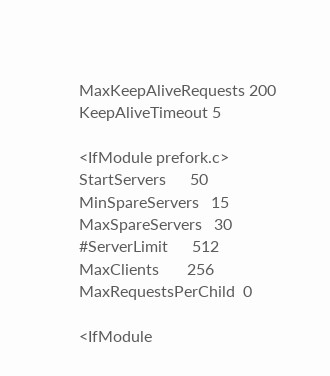MaxKeepAliveRequests 200
KeepAliveTimeout 5

<IfModule prefork.c>
StartServers      50
MinSpareServers   15
MaxSpareServers   30
#ServerLimit      512
MaxClients       256
MaxRequestsPerChild  0

<IfModule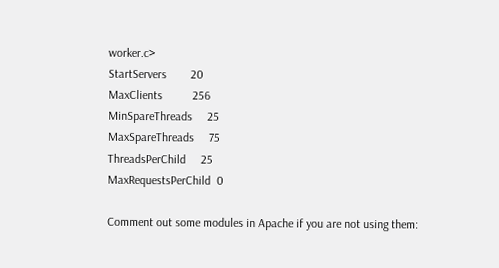worker.c>
StartServers        20
MaxClients          256
MinSpareThreads     25
MaxSpareThreads     75
ThreadsPerChild     25
MaxRequestsPerChild  0

Comment out some modules in Apache if you are not using them: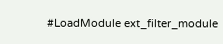#LoadModule ext_filter_module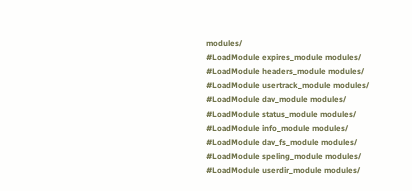modules/
#LoadModule expires_module modules/
#LoadModule headers_module modules/
#LoadModule usertrack_module modules/
#LoadModule dav_module modules/
#LoadModule status_module modules/
#LoadModule info_module modules/
#LoadModule dav_fs_module modules/
#LoadModule speling_module modules/
#LoadModule userdir_module modules/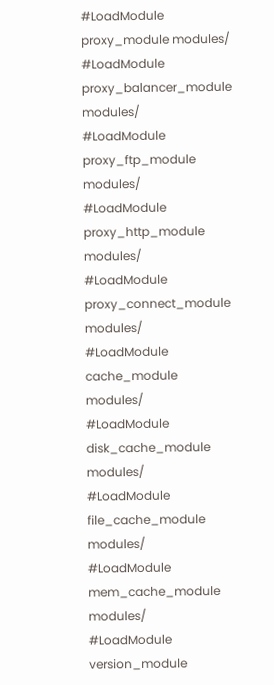#LoadModule proxy_module modules/
#LoadModule proxy_balancer_module modules/
#LoadModule proxy_ftp_module modules/
#LoadModule proxy_http_module modules/
#LoadModule proxy_connect_module modules/
#LoadModule cache_module modules/
#LoadModule disk_cache_module modules/
#LoadModule file_cache_module modules/
#LoadModule mem_cache_module modules/
#LoadModule version_module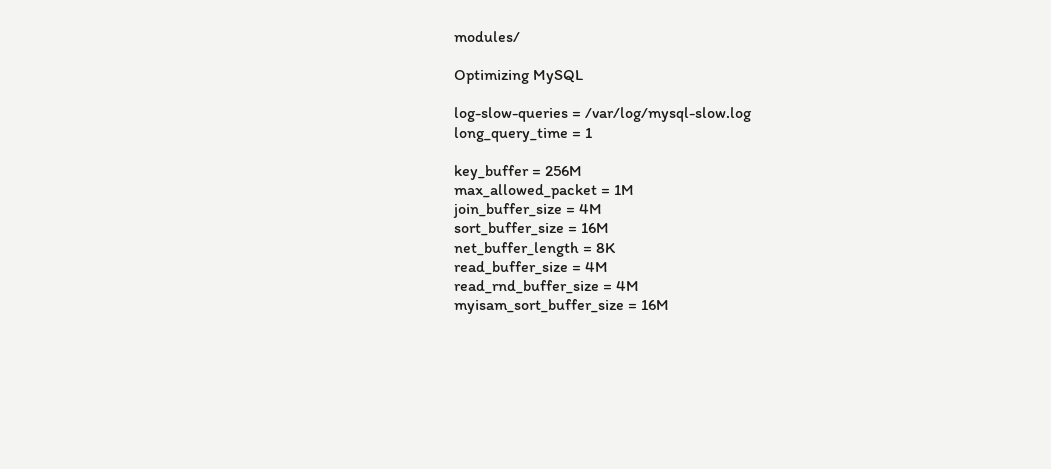modules/

Optimizing MySQL

log-slow-queries = /var/log/mysql-slow.log
long_query_time = 1

key_buffer = 256M
max_allowed_packet = 1M
join_buffer_size = 4M
sort_buffer_size = 16M
net_buffer_length = 8K
read_buffer_size = 4M
read_rnd_buffer_size = 4M
myisam_sort_buffer_size = 16M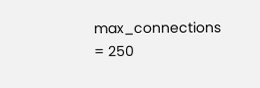max_connections = 250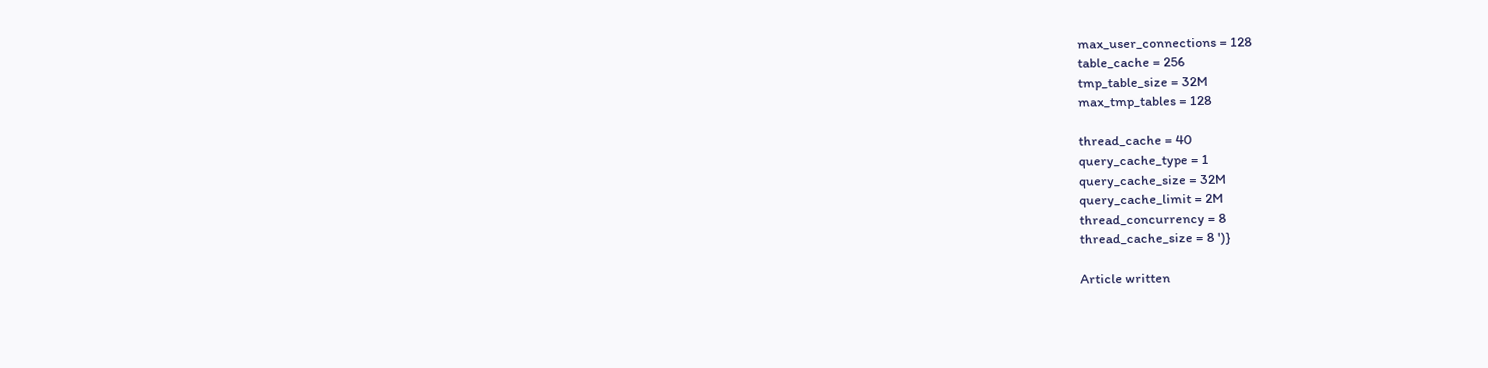max_user_connections = 128
table_cache = 256
tmp_table_size = 32M
max_tmp_tables = 128

thread_cache = 40
query_cache_type = 1
query_cache_size = 32M
query_cache_limit = 2M
thread_concurrency = 8
thread_cache_size = 8 ')}

Article written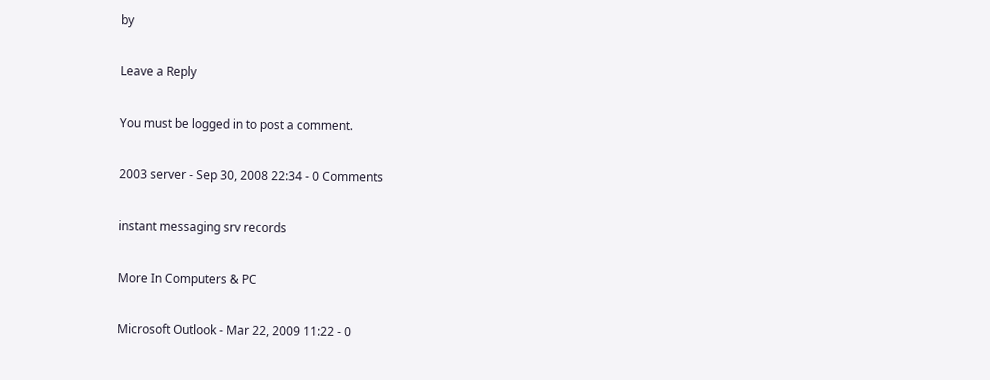by

Leave a Reply

You must be logged in to post a comment.

2003 server - Sep 30, 2008 22:34 - 0 Comments

instant messaging srv records

More In Computers & PC

Microsoft Outlook - Mar 22, 2009 11:22 - 0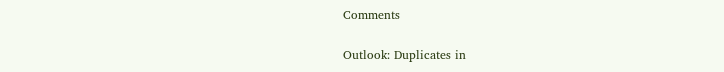Comments

Outlook: Duplicates in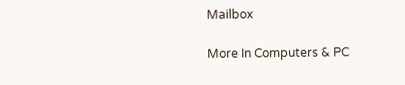Mailbox

More In Computers & PC